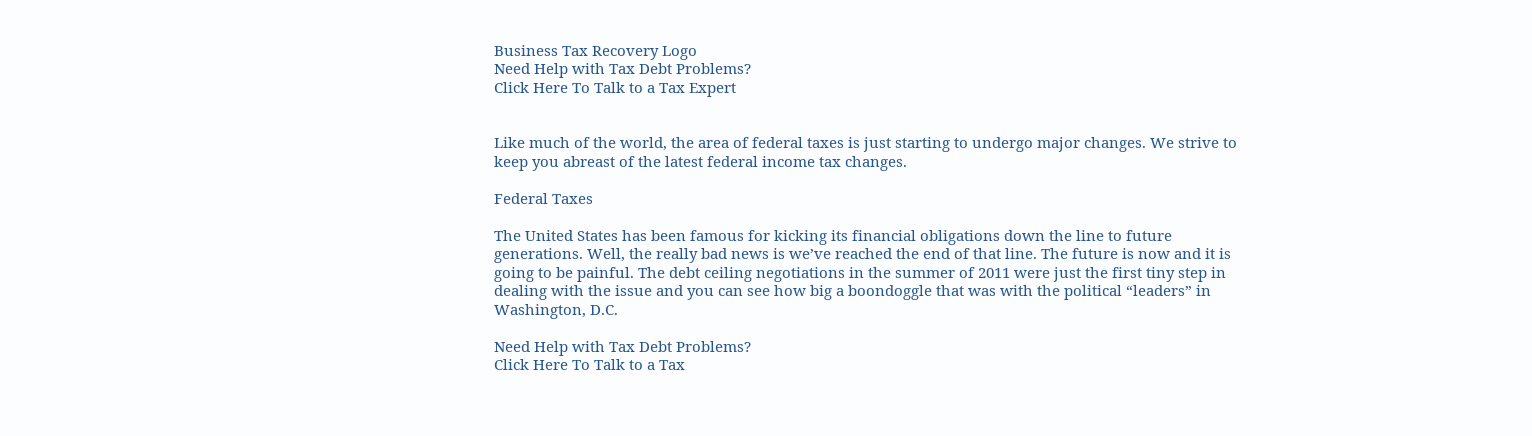Business Tax Recovery Logo
Need Help with Tax Debt Problems?
Click Here To Talk to a Tax Expert


Like much of the world, the area of federal taxes is just starting to undergo major changes. We strive to keep you abreast of the latest federal income tax changes.

Federal Taxes

The United States has been famous for kicking its financial obligations down the line to future generations. Well, the really bad news is we’ve reached the end of that line. The future is now and it is going to be painful. The debt ceiling negotiations in the summer of 2011 were just the first tiny step in dealing with the issue and you can see how big a boondoggle that was with the political “leaders” in Washington, D.C.

Need Help with Tax Debt Problems?
Click Here To Talk to a Tax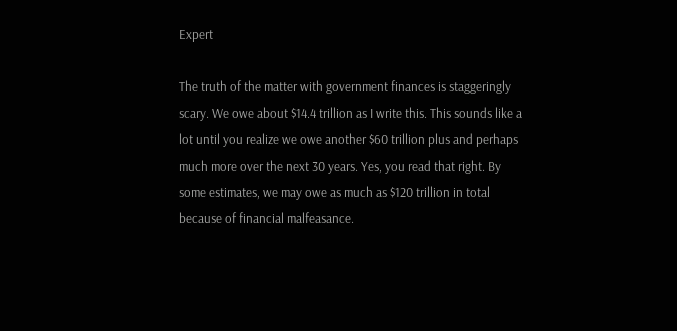Expert

The truth of the matter with government finances is staggeringly scary. We owe about $14.4 trillion as I write this. This sounds like a lot until you realize we owe another $60 trillion plus and perhaps much more over the next 30 years. Yes, you read that right. By some estimates, we may owe as much as $120 trillion in total because of financial malfeasance.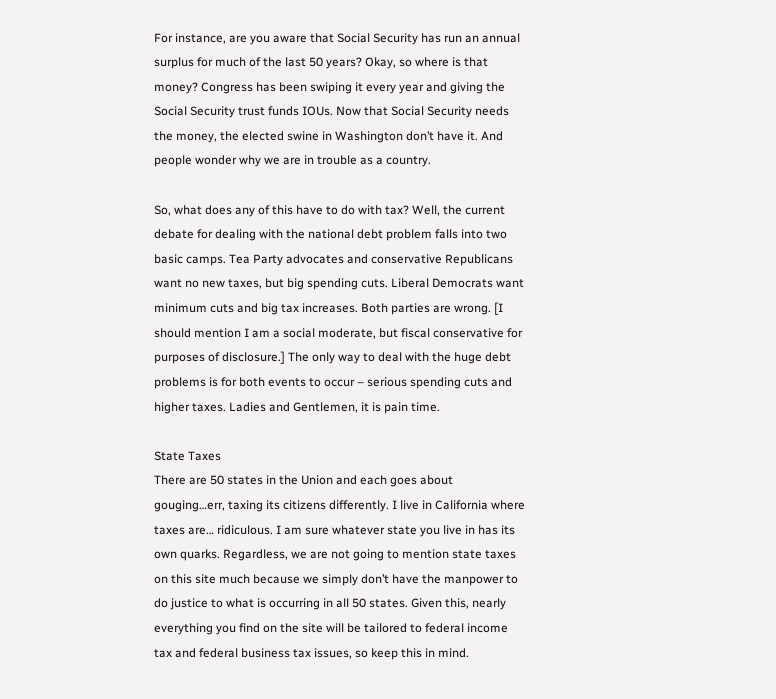For instance, are you aware that Social Security has run an annual surplus for much of the last 50 years? Okay, so where is that money? Congress has been swiping it every year and giving the Social Security trust funds IOUs. Now that Social Security needs the money, the elected swine in Washington don’t have it. And people wonder why we are in trouble as a country.

So, what does any of this have to do with tax? Well, the current debate for dealing with the national debt problem falls into two basic camps. Tea Party advocates and conservative Republicans want no new taxes, but big spending cuts. Liberal Democrats want minimum cuts and big tax increases. Both parties are wrong. [I should mention I am a social moderate, but fiscal conservative for purposes of disclosure.] The only way to deal with the huge debt problems is for both events to occur – serious spending cuts and higher taxes. Ladies and Gentlemen, it is pain time.

State Taxes
There are 50 states in the Union and each goes about gouging…err, taxing its citizens differently. I live in California where taxes are… ridiculous. I am sure whatever state you live in has its own quarks. Regardless, we are not going to mention state taxes on this site much because we simply don’t have the manpower to do justice to what is occurring in all 50 states. Given this, nearly everything you find on the site will be tailored to federal income tax and federal business tax issues, so keep this in mind.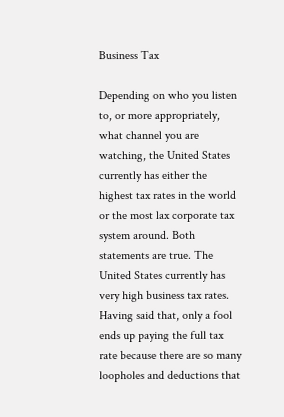Business Tax

Depending on who you listen to, or more appropriately, what channel you are watching, the United States currently has either the highest tax rates in the world or the most lax corporate tax system around. Both statements are true. The United States currently has very high business tax rates. Having said that, only a fool ends up paying the full tax rate because there are so many loopholes and deductions that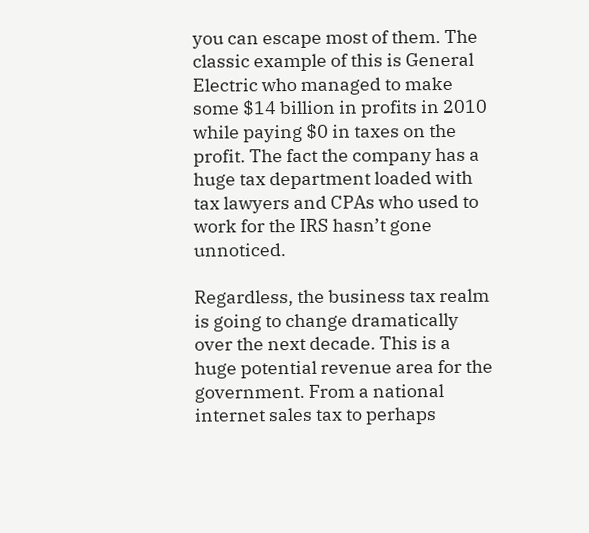you can escape most of them. The classic example of this is General Electric who managed to make some $14 billion in profits in 2010 while paying $0 in taxes on the profit. The fact the company has a huge tax department loaded with tax lawyers and CPAs who used to work for the IRS hasn’t gone unnoticed.

Regardless, the business tax realm is going to change dramatically over the next decade. This is a huge potential revenue area for the government. From a national internet sales tax to perhaps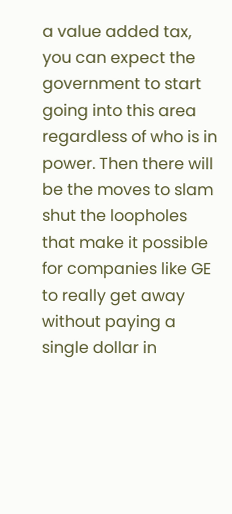a value added tax, you can expect the government to start going into this area regardless of who is in power. Then there will be the moves to slam shut the loopholes that make it possible for companies like GE to really get away without paying a single dollar in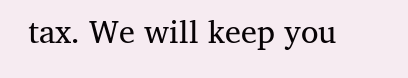tax. We will keep you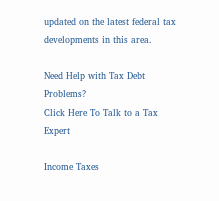updated on the latest federal tax developments in this area.

Need Help with Tax Debt Problems?
Click Here To Talk to a Tax Expert

Income Taxes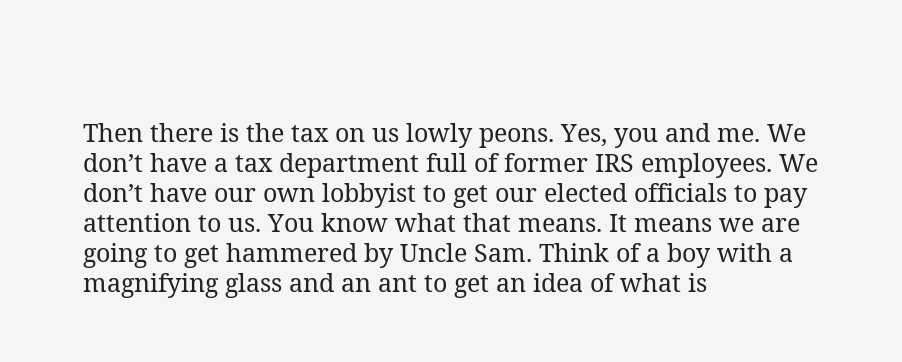Then there is the tax on us lowly peons. Yes, you and me. We don’t have a tax department full of former IRS employees. We don’t have our own lobbyist to get our elected officials to pay attention to us. You know what that means. It means we are going to get hammered by Uncle Sam. Think of a boy with a magnifying glass and an ant to get an idea of what is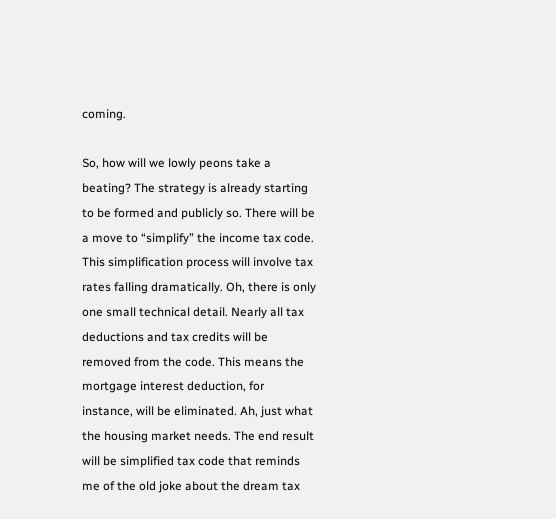coming.

So, how will we lowly peons take a beating? The strategy is already starting to be formed and publicly so. There will be a move to “simplify” the income tax code. This simplification process will involve tax rates falling dramatically. Oh, there is only one small technical detail. Nearly all tax deductions and tax credits will be removed from the code. This means the mortgage interest deduction, for instance, will be eliminated. Ah, just what the housing market needs. The end result will be simplified tax code that reminds me of the old joke about the dream tax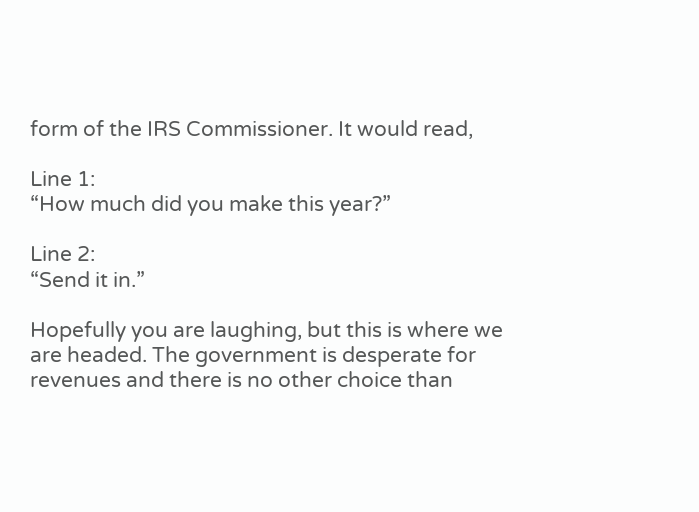form of the IRS Commissioner. It would read,

Line 1:
“How much did you make this year?”

Line 2:
“Send it in.”

Hopefully you are laughing, but this is where we are headed. The government is desperate for revenues and there is no other choice than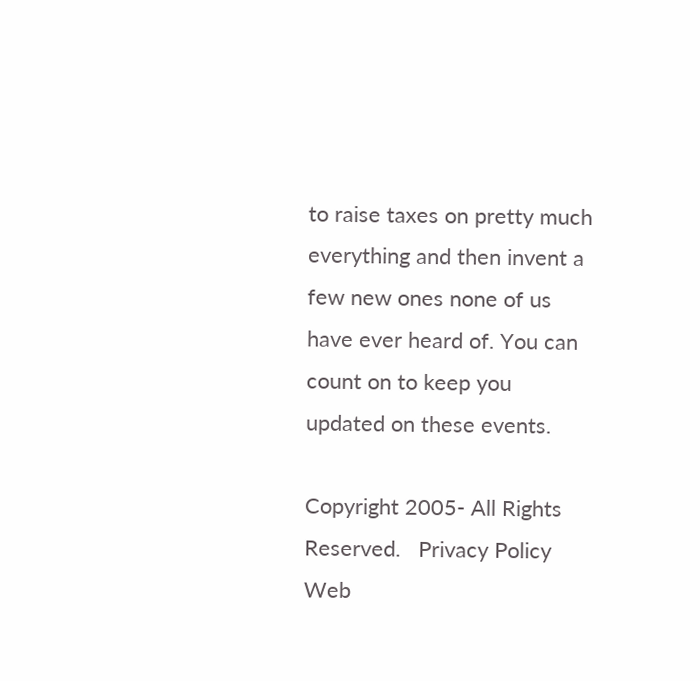to raise taxes on pretty much everything and then invent a few new ones none of us have ever heard of. You can count on to keep you updated on these events.

Copyright 2005- All Rights Reserved.   Privacy Policy
Web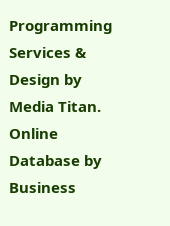Programming Services & Design by Media Titan.
Online Database by Business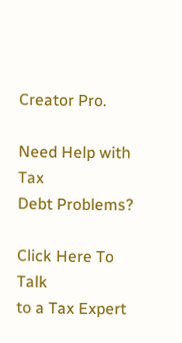Creator Pro.

Need Help with Tax
Debt Problems?

Click Here To Talk
to a Tax Expert